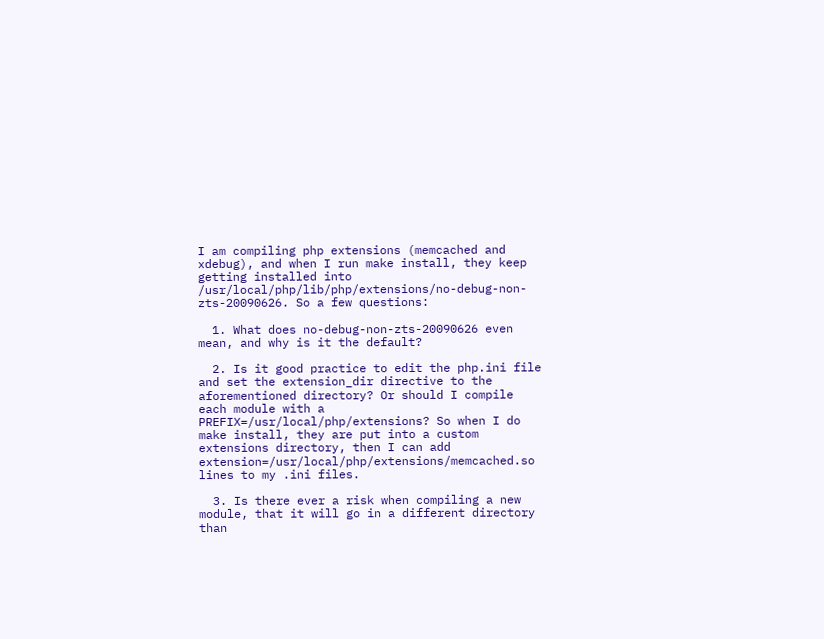I am compiling php extensions (memcached and xdebug), and when I run make install, they keep getting installed into /usr/local/php/lib/php/extensions/no-debug-non-zts-20090626. So a few questions:

  1. What does no-debug-non-zts-20090626 even mean, and why is it the default?

  2. Is it good practice to edit the php.ini file and set the extension_dir directive to the aforementioned directory? Or should I compile each module with a PREFIX=/usr/local/php/extensions? So when I do make install, they are put into a custom extensions directory, then I can add extension=/usr/local/php/extensions/memcached.so lines to my .ini files.

  3. Is there ever a risk when compiling a new module, that it will go in a different directory than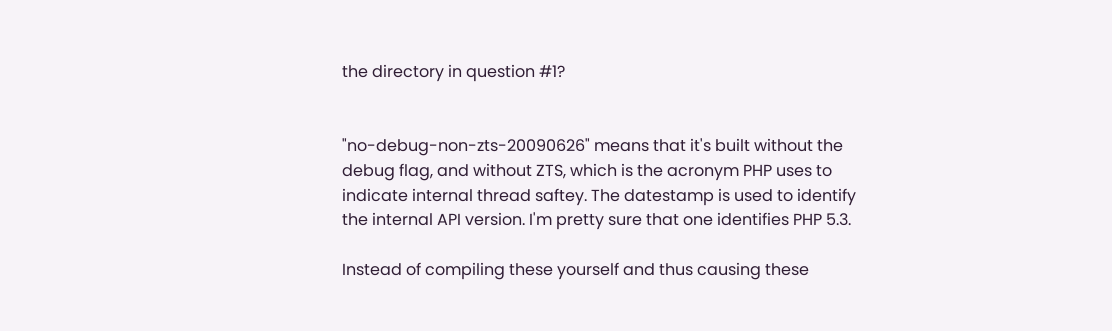the directory in question #1?


"no-debug-non-zts-20090626" means that it's built without the debug flag, and without ZTS, which is the acronym PHP uses to indicate internal thread saftey. The datestamp is used to identify the internal API version. I'm pretty sure that one identifies PHP 5.3.

Instead of compiling these yourself and thus causing these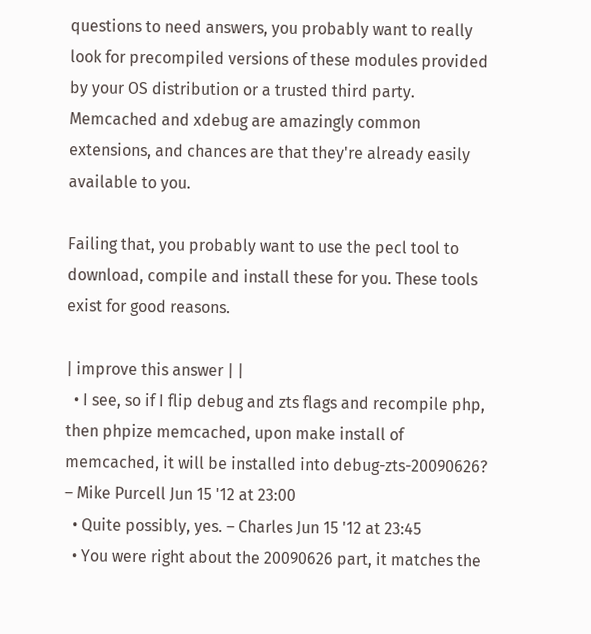questions to need answers, you probably want to really look for precompiled versions of these modules provided by your OS distribution or a trusted third party. Memcached and xdebug are amazingly common extensions, and chances are that they're already easily available to you.

Failing that, you probably want to use the pecl tool to download, compile and install these for you. These tools exist for good reasons.

| improve this answer | |
  • I see, so if I flip debug and zts flags and recompile php, then phpize memcached, upon make install of memcached, it will be installed into debug-zts-20090626? – Mike Purcell Jun 15 '12 at 23:00
  • Quite possibly, yes. – Charles Jun 15 '12 at 23:45
  • You were right about the 20090626 part, it matches the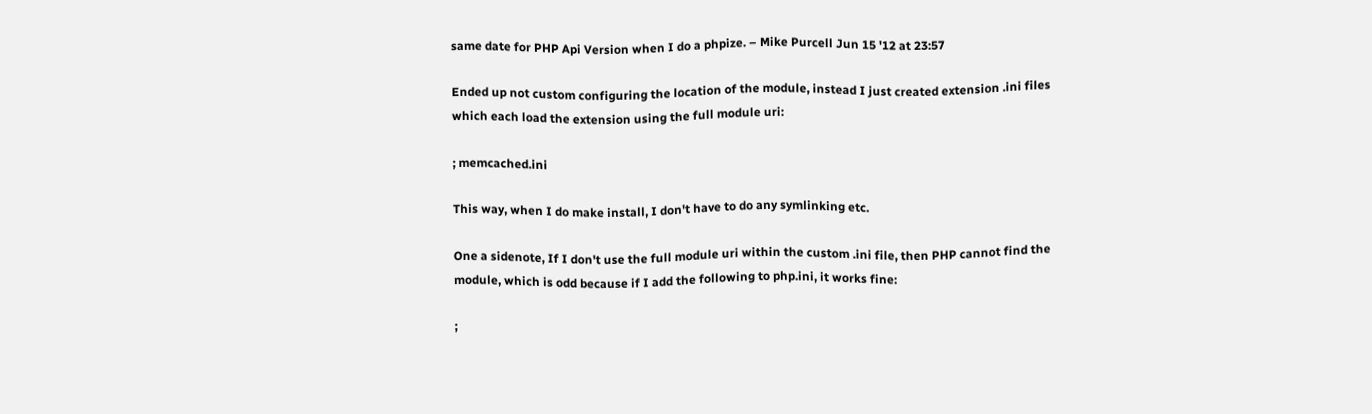same date for PHP Api Version when I do a phpize. – Mike Purcell Jun 15 '12 at 23:57

Ended up not custom configuring the location of the module, instead I just created extension .ini files which each load the extension using the full module uri:

; memcached.ini

This way, when I do make install, I don't have to do any symlinking etc.

One a sidenote, If I don't use the full module uri within the custom .ini file, then PHP cannot find the module, which is odd because if I add the following to php.ini, it works fine:

;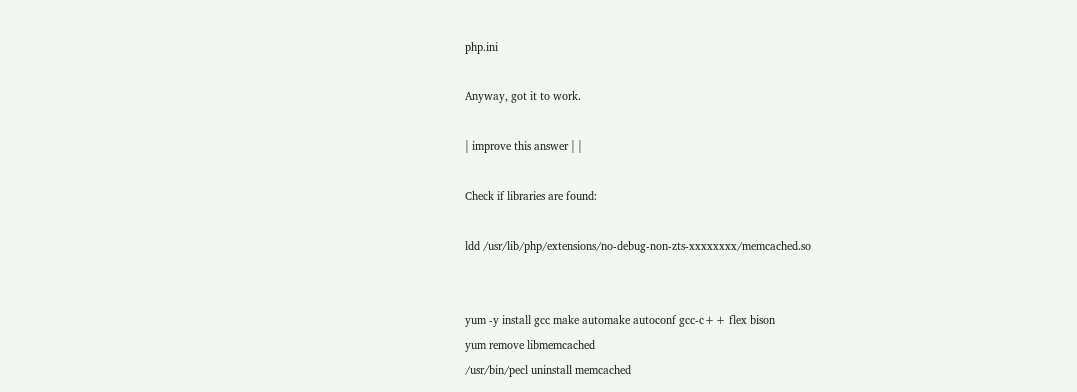php.ini

Anyway, got it to work.

| improve this answer | |

Check if libraries are found:

ldd /usr/lib/php/extensions/no-debug-non-zts-xxxxxxxx/memcached.so


yum -y install gcc make automake autoconf gcc-c++ flex bison
yum remove libmemcached
/usr/bin/pecl uninstall memcached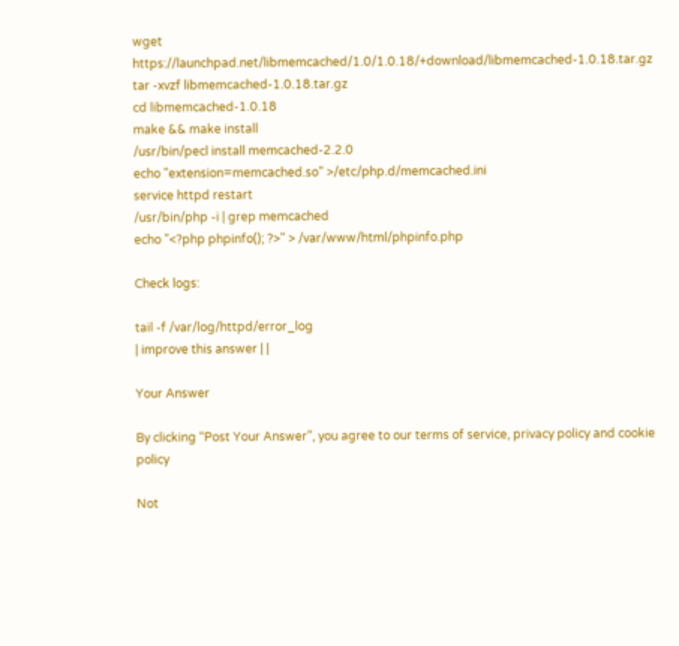wget https://launchpad.net/libmemcached/1.0/1.0.18/+download/libmemcached-1.0.18.tar.gz
tar -xvzf libmemcached-1.0.18.tar.gz
cd libmemcached-1.0.18
make && make install
/usr/bin/pecl install memcached-2.2.0
echo "extension=memcached.so" >/etc/php.d/memcached.ini
service httpd restart
/usr/bin/php -i | grep memcached
echo "<?php phpinfo(); ?>" > /var/www/html/phpinfo.php

Check logs:

tail -f /var/log/httpd/error_log
| improve this answer | |

Your Answer

By clicking “Post Your Answer”, you agree to our terms of service, privacy policy and cookie policy

Not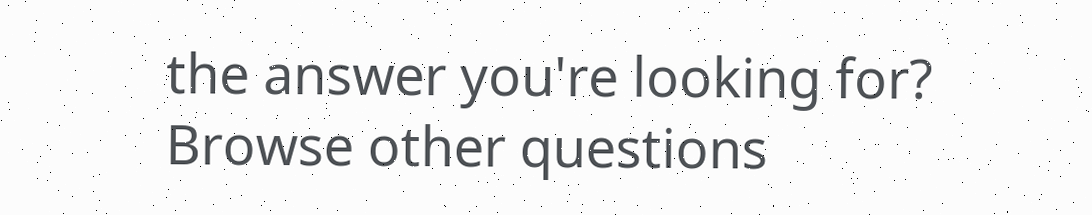the answer you're looking for? Browse other questions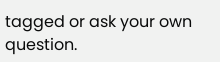tagged or ask your own question.